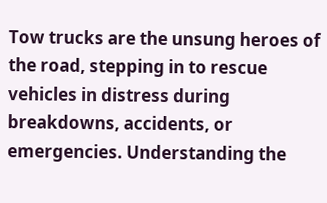Tow trucks are the unsung heroes of the road, stepping in to rescue vehicles in distress during breakdowns, accidents, or emergencies. Understanding the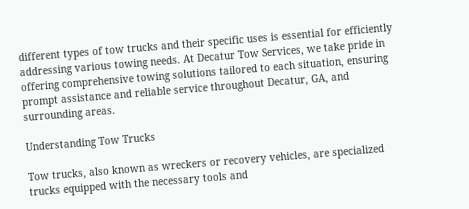different types of tow trucks and their specific uses is essential for efficiently addressing various towing needs. At Decatur Tow Services, we take pride in offering comprehensive towing solutions tailored to each situation, ensuring prompt assistance and reliable service throughout Decatur, GA, and surrounding areas.

Understanding Tow Trucks

Tow trucks, also known as wreckers or recovery vehicles, are specialized trucks equipped with the necessary tools and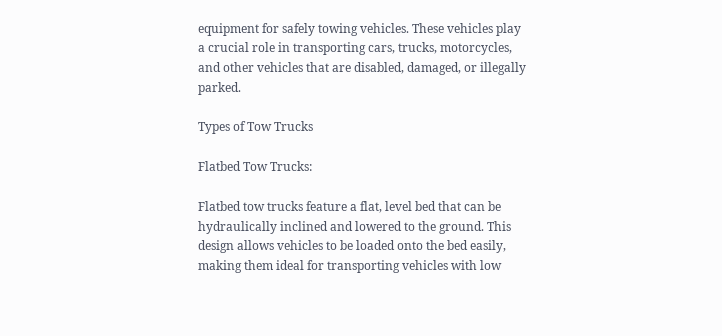equipment for safely towing vehicles. These vehicles play a crucial role in transporting cars, trucks, motorcycles, and other vehicles that are disabled, damaged, or illegally parked.

Types of Tow Trucks

Flatbed Tow Trucks:

Flatbed tow trucks feature a flat, level bed that can be hydraulically inclined and lowered to the ground. This design allows vehicles to be loaded onto the bed easily, making them ideal for transporting vehicles with low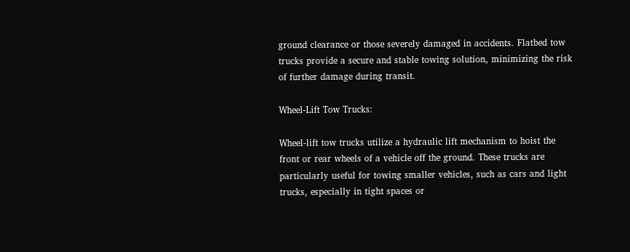ground clearance or those severely damaged in accidents. Flatbed tow trucks provide a secure and stable towing solution, minimizing the risk of further damage during transit.

Wheel-Lift Tow Trucks:

Wheel-lift tow trucks utilize a hydraulic lift mechanism to hoist the front or rear wheels of a vehicle off the ground. These trucks are particularly useful for towing smaller vehicles, such as cars and light trucks, especially in tight spaces or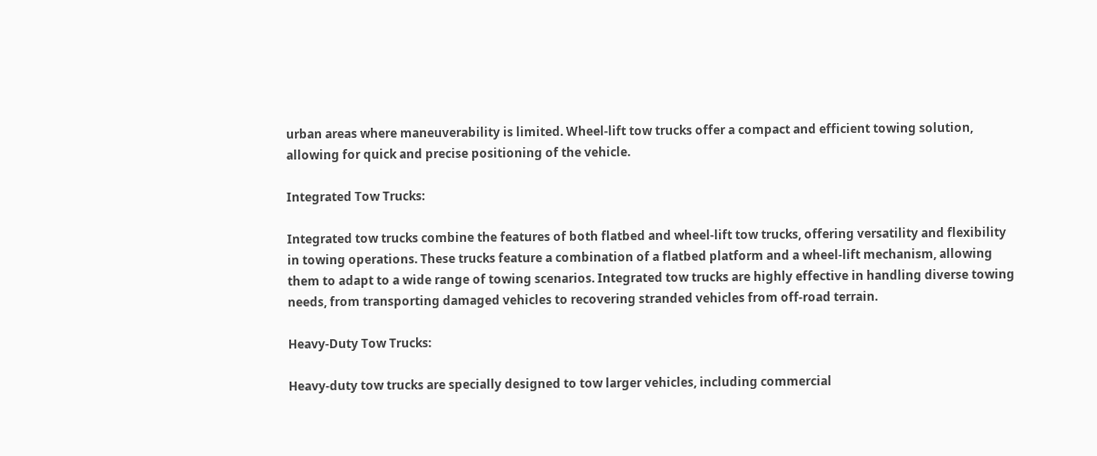urban areas where maneuverability is limited. Wheel-lift tow trucks offer a compact and efficient towing solution, allowing for quick and precise positioning of the vehicle.

Integrated Tow Trucks:

Integrated tow trucks combine the features of both flatbed and wheel-lift tow trucks, offering versatility and flexibility in towing operations. These trucks feature a combination of a flatbed platform and a wheel-lift mechanism, allowing them to adapt to a wide range of towing scenarios. Integrated tow trucks are highly effective in handling diverse towing needs, from transporting damaged vehicles to recovering stranded vehicles from off-road terrain.

Heavy-Duty Tow Trucks:

Heavy-duty tow trucks are specially designed to tow larger vehicles, including commercial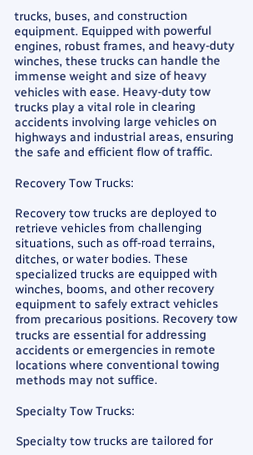trucks, buses, and construction equipment. Equipped with powerful engines, robust frames, and heavy-duty winches, these trucks can handle the immense weight and size of heavy vehicles with ease. Heavy-duty tow trucks play a vital role in clearing accidents involving large vehicles on highways and industrial areas, ensuring the safe and efficient flow of traffic.

Recovery Tow Trucks:

Recovery tow trucks are deployed to retrieve vehicles from challenging situations, such as off-road terrains, ditches, or water bodies. These specialized trucks are equipped with winches, booms, and other recovery equipment to safely extract vehicles from precarious positions. Recovery tow trucks are essential for addressing accidents or emergencies in remote locations where conventional towing methods may not suffice.

Specialty Tow Trucks:

Specialty tow trucks are tailored for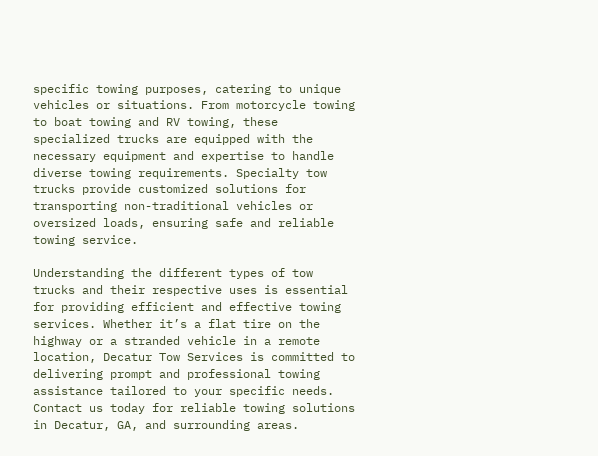specific towing purposes, catering to unique vehicles or situations. From motorcycle towing to boat towing and RV towing, these specialized trucks are equipped with the necessary equipment and expertise to handle diverse towing requirements. Specialty tow trucks provide customized solutions for transporting non-traditional vehicles or oversized loads, ensuring safe and reliable towing service.

Understanding the different types of tow trucks and their respective uses is essential for providing efficient and effective towing services. Whether it’s a flat tire on the highway or a stranded vehicle in a remote location, Decatur Tow Services is committed to delivering prompt and professional towing assistance tailored to your specific needs. Contact us today for reliable towing solutions in Decatur, GA, and surrounding areas.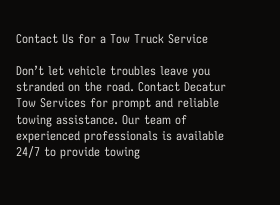Contact Us for a Tow Truck Service

Don’t let vehicle troubles leave you stranded on the road. Contact Decatur Tow Services for prompt and reliable towing assistance. Our team of experienced professionals is available 24/7 to provide towing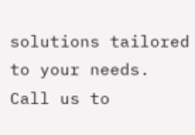solutions tailored to your needs. Call us to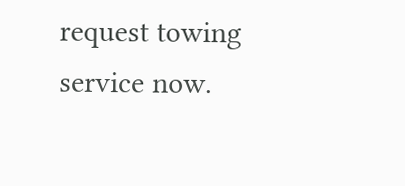request towing service now.